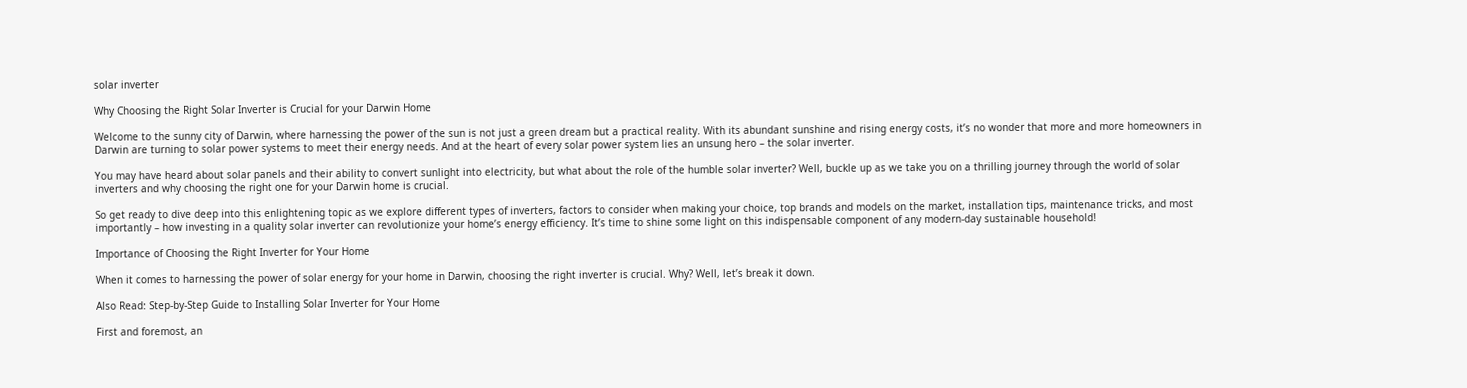solar inverter

Why Choosing the Right Solar Inverter is Crucial for your Darwin Home

Welcome to the sunny city of Darwin, where harnessing the power of the sun is not just a green dream but a practical reality. With its abundant sunshine and rising energy costs, it’s no wonder that more and more homeowners in Darwin are turning to solar power systems to meet their energy needs. And at the heart of every solar power system lies an unsung hero – the solar inverter.

You may have heard about solar panels and their ability to convert sunlight into electricity, but what about the role of the humble solar inverter? Well, buckle up as we take you on a thrilling journey through the world of solar inverters and why choosing the right one for your Darwin home is crucial.

So get ready to dive deep into this enlightening topic as we explore different types of inverters, factors to consider when making your choice, top brands and models on the market, installation tips, maintenance tricks, and most importantly – how investing in a quality solar inverter can revolutionize your home’s energy efficiency. It’s time to shine some light on this indispensable component of any modern-day sustainable household!

Importance of Choosing the Right Inverter for Your Home

When it comes to harnessing the power of solar energy for your home in Darwin, choosing the right inverter is crucial. Why? Well, let’s break it down.

Also Read: Step-by-Step Guide to Installing Solar Inverter for Your Home

First and foremost, an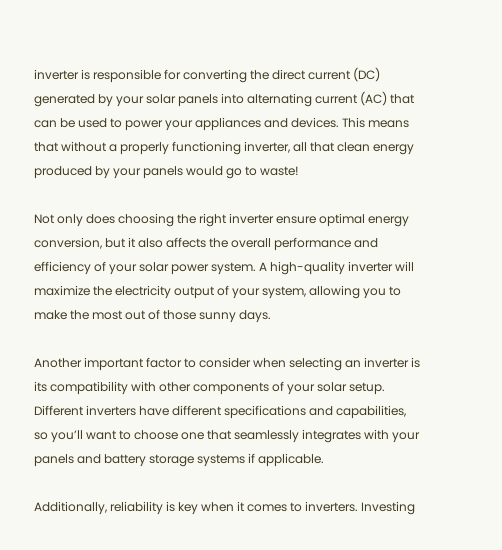inverter is responsible for converting the direct current (DC) generated by your solar panels into alternating current (AC) that can be used to power your appliances and devices. This means that without a properly functioning inverter, all that clean energy produced by your panels would go to waste!

Not only does choosing the right inverter ensure optimal energy conversion, but it also affects the overall performance and efficiency of your solar power system. A high-quality inverter will maximize the electricity output of your system, allowing you to make the most out of those sunny days.

Another important factor to consider when selecting an inverter is its compatibility with other components of your solar setup. Different inverters have different specifications and capabilities, so you’ll want to choose one that seamlessly integrates with your panels and battery storage systems if applicable.

Additionally, reliability is key when it comes to inverters. Investing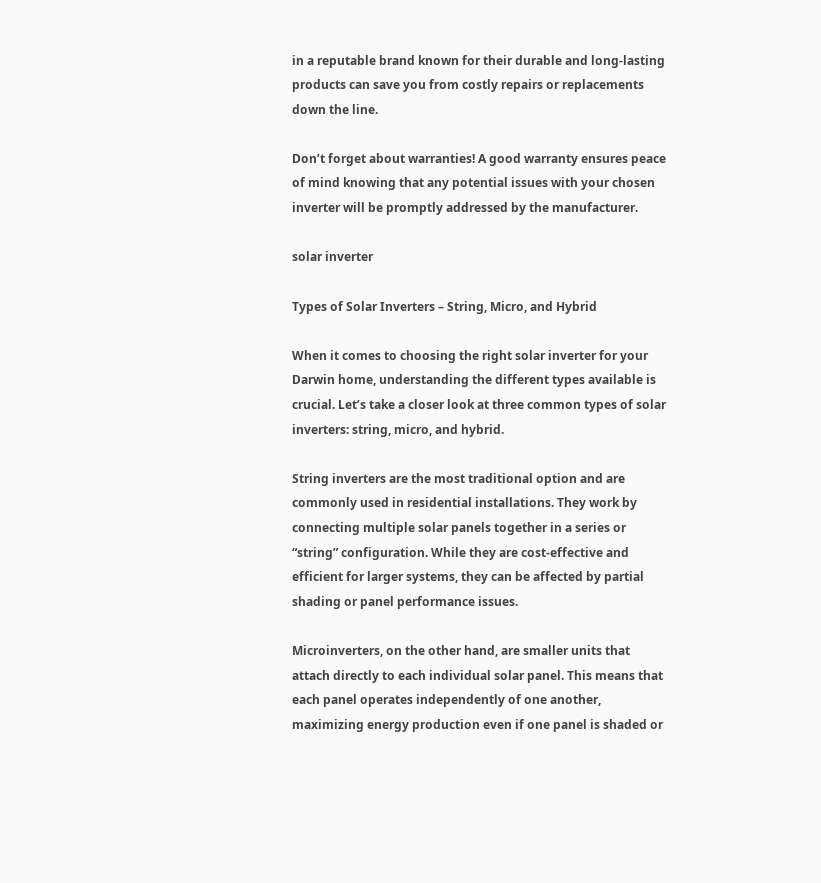in a reputable brand known for their durable and long-lasting products can save you from costly repairs or replacements down the line.

Don’t forget about warranties! A good warranty ensures peace of mind knowing that any potential issues with your chosen inverter will be promptly addressed by the manufacturer.

solar inverter

Types of Solar Inverters – String, Micro, and Hybrid

When it comes to choosing the right solar inverter for your Darwin home, understanding the different types available is crucial. Let’s take a closer look at three common types of solar inverters: string, micro, and hybrid.

String inverters are the most traditional option and are commonly used in residential installations. They work by connecting multiple solar panels together in a series or “string” configuration. While they are cost-effective and efficient for larger systems, they can be affected by partial shading or panel performance issues.

Microinverters, on the other hand, are smaller units that attach directly to each individual solar panel. This means that each panel operates independently of one another, maximizing energy production even if one panel is shaded or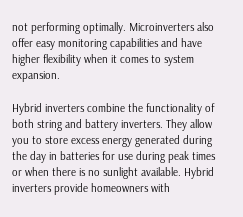not performing optimally. Microinverters also offer easy monitoring capabilities and have higher flexibility when it comes to system expansion.

Hybrid inverters combine the functionality of both string and battery inverters. They allow you to store excess energy generated during the day in batteries for use during peak times or when there is no sunlight available. Hybrid inverters provide homeowners with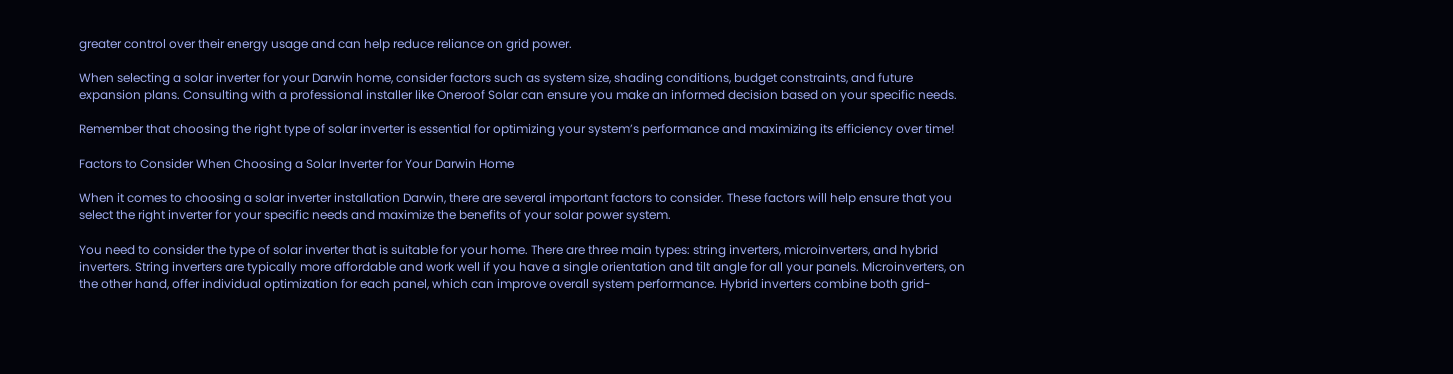greater control over their energy usage and can help reduce reliance on grid power.

When selecting a solar inverter for your Darwin home, consider factors such as system size, shading conditions, budget constraints, and future expansion plans. Consulting with a professional installer like Oneroof Solar can ensure you make an informed decision based on your specific needs.

Remember that choosing the right type of solar inverter is essential for optimizing your system’s performance and maximizing its efficiency over time!

Factors to Consider When Choosing a Solar Inverter for Your Darwin Home

When it comes to choosing a solar inverter installation Darwin, there are several important factors to consider. These factors will help ensure that you select the right inverter for your specific needs and maximize the benefits of your solar power system.

You need to consider the type of solar inverter that is suitable for your home. There are three main types: string inverters, microinverters, and hybrid inverters. String inverters are typically more affordable and work well if you have a single orientation and tilt angle for all your panels. Microinverters, on the other hand, offer individual optimization for each panel, which can improve overall system performance. Hybrid inverters combine both grid-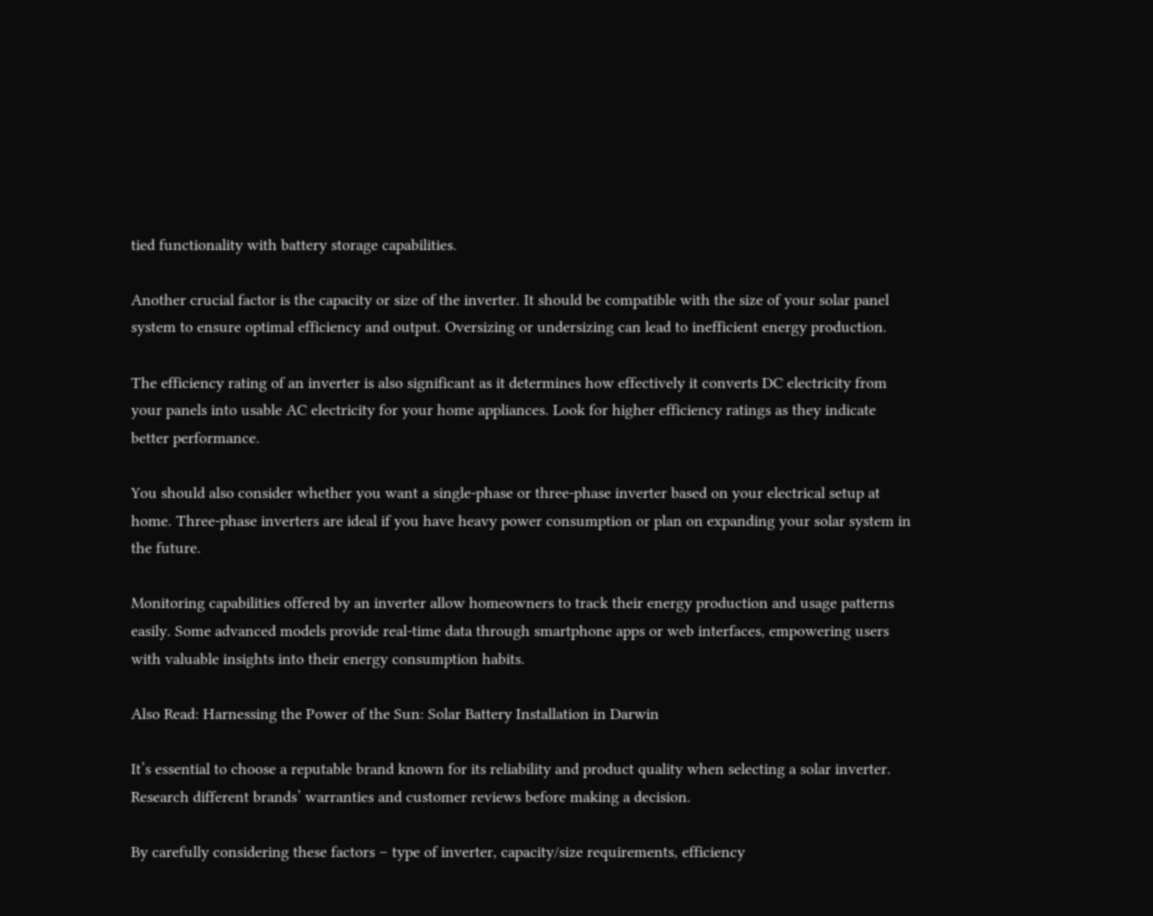tied functionality with battery storage capabilities.

Another crucial factor is the capacity or size of the inverter. It should be compatible with the size of your solar panel system to ensure optimal efficiency and output. Oversizing or undersizing can lead to inefficient energy production.

The efficiency rating of an inverter is also significant as it determines how effectively it converts DC electricity from your panels into usable AC electricity for your home appliances. Look for higher efficiency ratings as they indicate better performance.

You should also consider whether you want a single-phase or three-phase inverter based on your electrical setup at home. Three-phase inverters are ideal if you have heavy power consumption or plan on expanding your solar system in the future.

Monitoring capabilities offered by an inverter allow homeowners to track their energy production and usage patterns easily. Some advanced models provide real-time data through smartphone apps or web interfaces, empowering users with valuable insights into their energy consumption habits.

Also Read: Harnessing the Power of the Sun: Solar Battery Installation in Darwin

It’s essential to choose a reputable brand known for its reliability and product quality when selecting a solar inverter. Research different brands’ warranties and customer reviews before making a decision.

By carefully considering these factors – type of inverter, capacity/size requirements, efficiency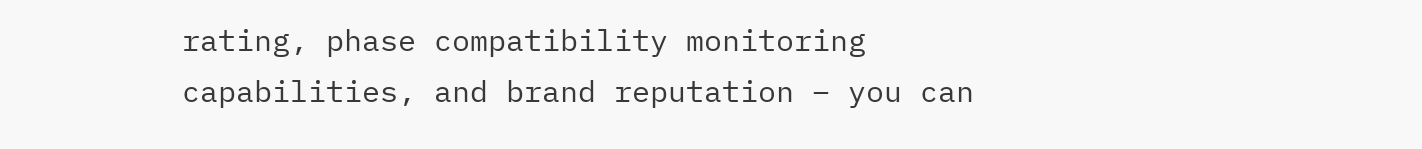rating, phase compatibility monitoring capabilities, and brand reputation – you can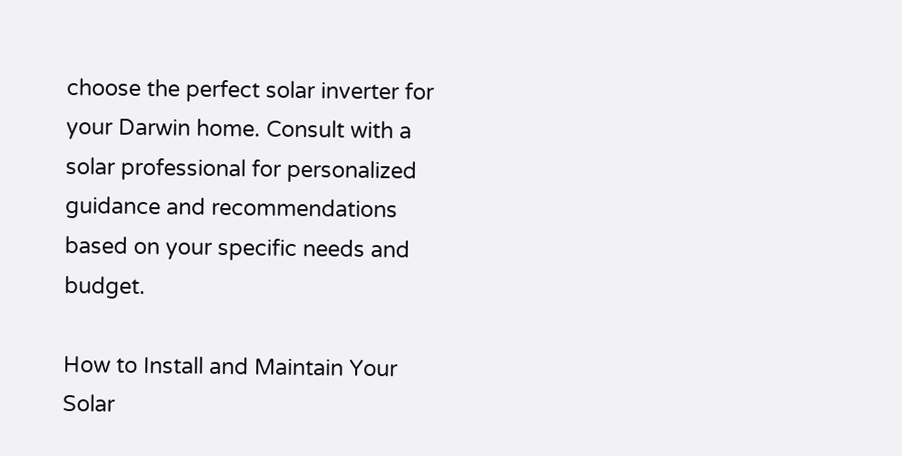choose the perfect solar inverter for your Darwin home. Consult with a solar professional for personalized guidance and recommendations based on your specific needs and budget.

How to Install and Maintain Your Solar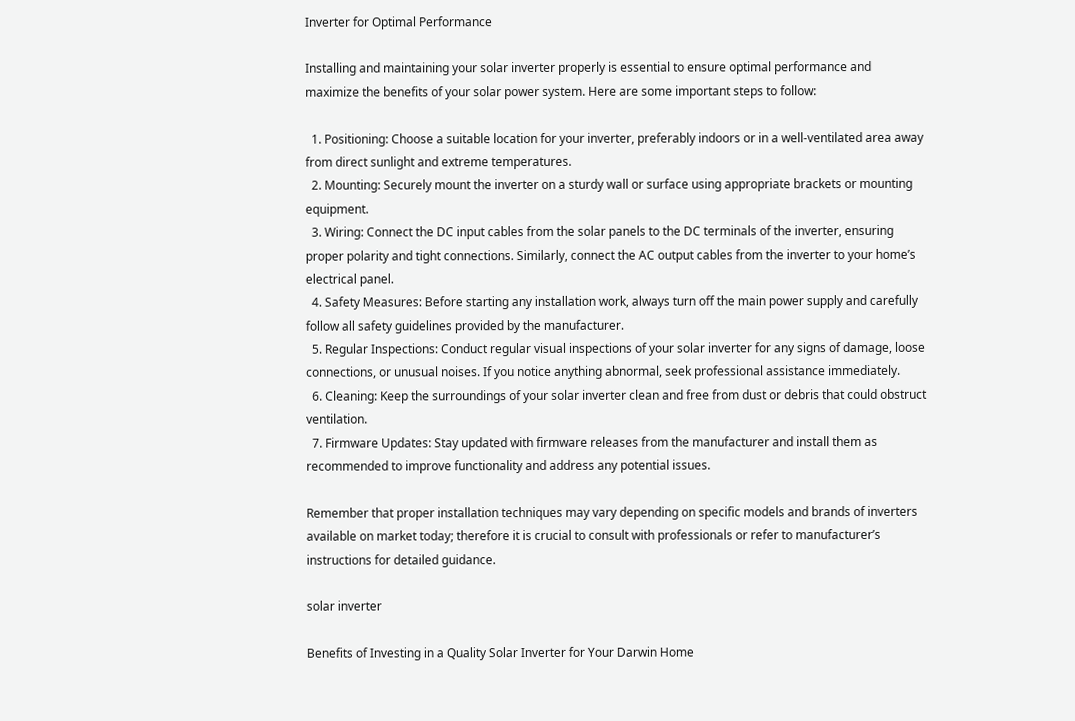Inverter for Optimal Performance

Installing and maintaining your solar inverter properly is essential to ensure optimal performance and maximize the benefits of your solar power system. Here are some important steps to follow:

  1. Positioning: Choose a suitable location for your inverter, preferably indoors or in a well-ventilated area away from direct sunlight and extreme temperatures.
  2. Mounting: Securely mount the inverter on a sturdy wall or surface using appropriate brackets or mounting equipment.
  3. Wiring: Connect the DC input cables from the solar panels to the DC terminals of the inverter, ensuring proper polarity and tight connections. Similarly, connect the AC output cables from the inverter to your home’s electrical panel.
  4. Safety Measures: Before starting any installation work, always turn off the main power supply and carefully follow all safety guidelines provided by the manufacturer.
  5. Regular Inspections: Conduct regular visual inspections of your solar inverter for any signs of damage, loose connections, or unusual noises. If you notice anything abnormal, seek professional assistance immediately.
  6. Cleaning: Keep the surroundings of your solar inverter clean and free from dust or debris that could obstruct ventilation.
  7. Firmware Updates: Stay updated with firmware releases from the manufacturer and install them as recommended to improve functionality and address any potential issues.

Remember that proper installation techniques may vary depending on specific models and brands of inverters available on market today; therefore it is crucial to consult with professionals or refer to manufacturer’s instructions for detailed guidance.

solar inverter

Benefits of Investing in a Quality Solar Inverter for Your Darwin Home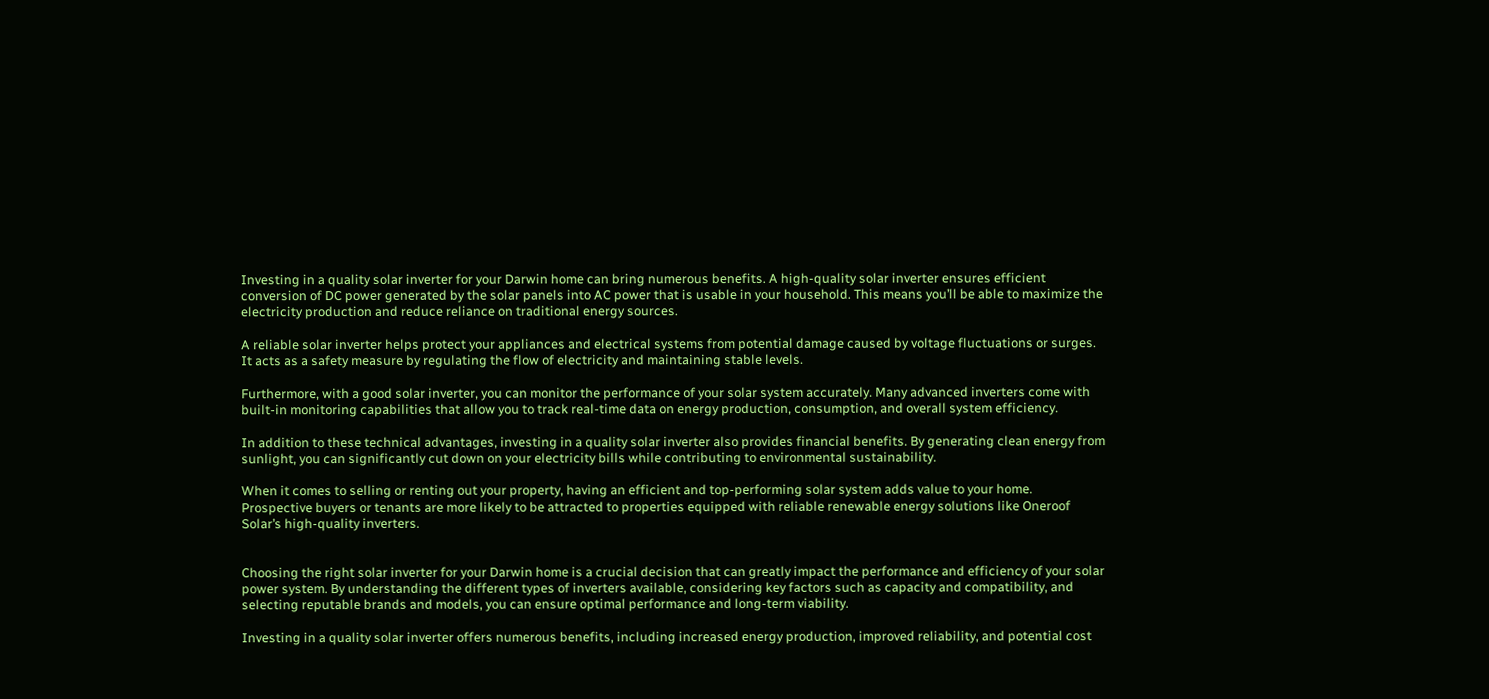Investing in a quality solar inverter for your Darwin home can bring numerous benefits. A high-quality solar inverter ensures efficient conversion of DC power generated by the solar panels into AC power that is usable in your household. This means you’ll be able to maximize the electricity production and reduce reliance on traditional energy sources.

A reliable solar inverter helps protect your appliances and electrical systems from potential damage caused by voltage fluctuations or surges. It acts as a safety measure by regulating the flow of electricity and maintaining stable levels.

Furthermore, with a good solar inverter, you can monitor the performance of your solar system accurately. Many advanced inverters come with built-in monitoring capabilities that allow you to track real-time data on energy production, consumption, and overall system efficiency.

In addition to these technical advantages, investing in a quality solar inverter also provides financial benefits. By generating clean energy from sunlight, you can significantly cut down on your electricity bills while contributing to environmental sustainability.

When it comes to selling or renting out your property, having an efficient and top-performing solar system adds value to your home. Prospective buyers or tenants are more likely to be attracted to properties equipped with reliable renewable energy solutions like Oneroof Solar’s high-quality inverters.


Choosing the right solar inverter for your Darwin home is a crucial decision that can greatly impact the performance and efficiency of your solar power system. By understanding the different types of inverters available, considering key factors such as capacity and compatibility, and selecting reputable brands and models, you can ensure optimal performance and long-term viability.

Investing in a quality solar inverter offers numerous benefits, including increased energy production, improved reliability, and potential cost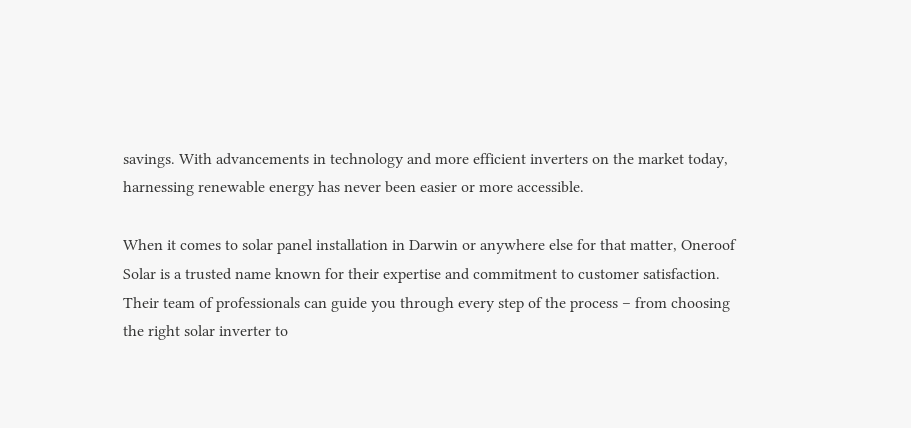savings. With advancements in technology and more efficient inverters on the market today, harnessing renewable energy has never been easier or more accessible.

When it comes to solar panel installation in Darwin or anywhere else for that matter, Oneroof Solar is a trusted name known for their expertise and commitment to customer satisfaction. Their team of professionals can guide you through every step of the process – from choosing the right solar inverter to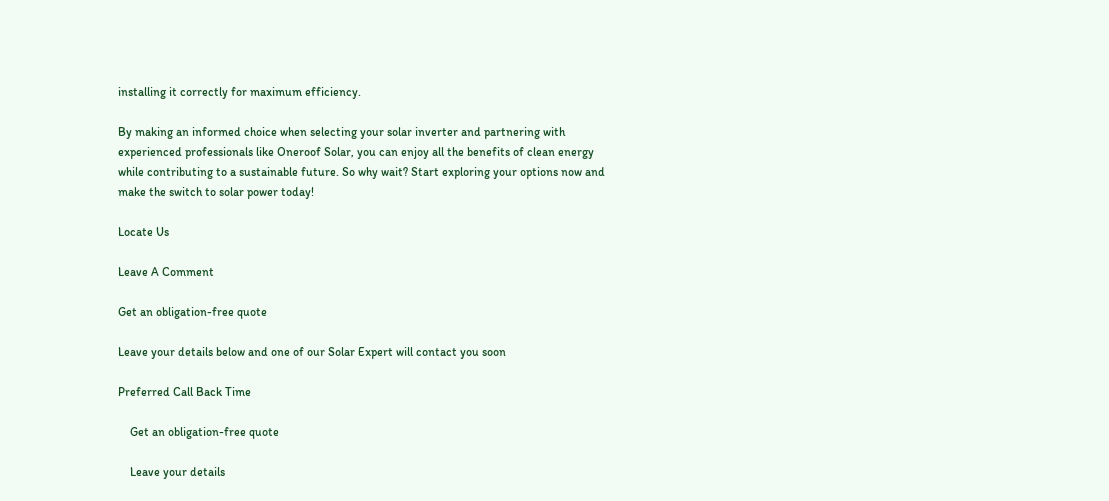installing it correctly for maximum efficiency.

By making an informed choice when selecting your solar inverter and partnering with experienced professionals like Oneroof Solar, you can enjoy all the benefits of clean energy while contributing to a sustainable future. So why wait? Start exploring your options now and make the switch to solar power today!

Locate Us

Leave A Comment

Get an obligation-free quote

Leave your details below and one of our Solar Expert will contact you soon

Preferred Call Back Time

    Get an obligation-free quote

    Leave your details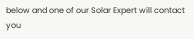below and one of our Solar Expert will contact you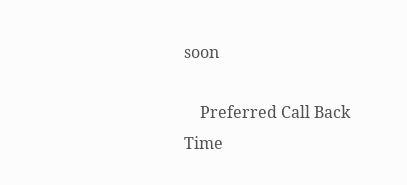soon

    Preferred Call Back Time